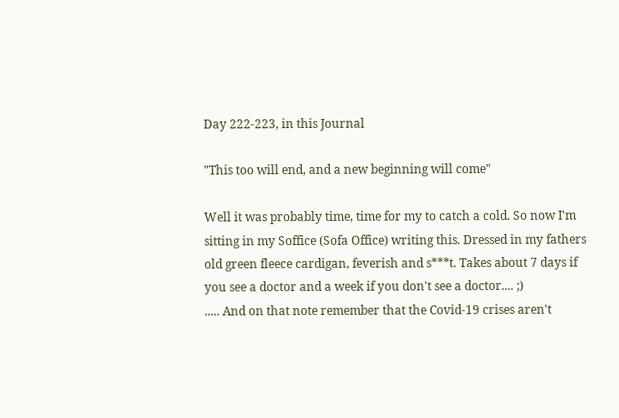Day 222-223, in this Journal

"This too will end, and a new beginning will come"

Well it was probably time, time for my to catch a cold. So now I'm sitting in my Soffice (Sofa Office) writing this. Dressed in my fathers old green fleece cardigan, feverish and s***t. Takes about 7 days if you see a doctor and a week if you don't see a doctor.... ;)
..... And on that note remember that the Covid-19 crises aren't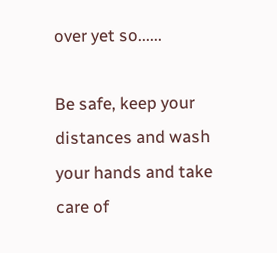over yet so......

Be safe, keep your distances and wash your hands and take care of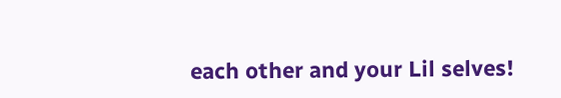each other and your Lil selves!